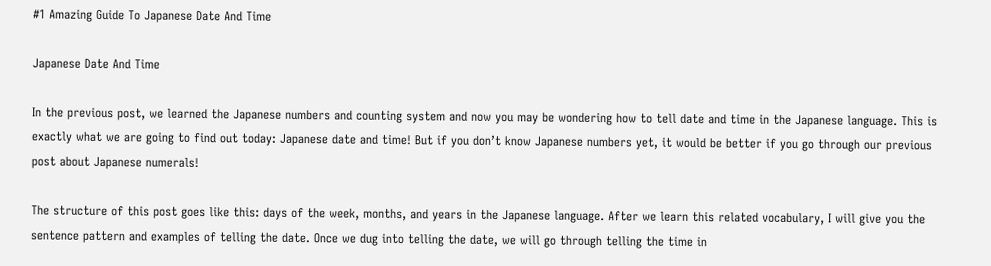#1 Amazing Guide To Japanese Date And Time

Japanese Date And Time

In the previous post, we learned the Japanese numbers and counting system and now you may be wondering how to tell date and time in the Japanese language. This is exactly what we are going to find out today: Japanese date and time! But if you don’t know Japanese numbers yet, it would be better if you go through our previous post about Japanese numerals!

The structure of this post goes like this: days of the week, months, and years in the Japanese language. After we learn this related vocabulary, I will give you the sentence pattern and examples of telling the date. Once we dug into telling the date, we will go through telling the time in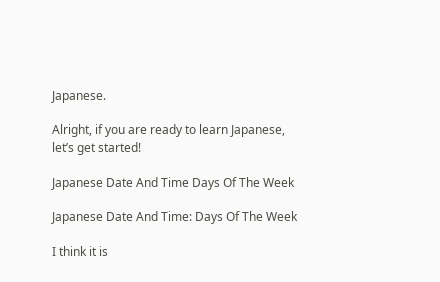Japanese.

Alright, if you are ready to learn Japanese, let’s get started!

Japanese Date And Time Days Of The Week

Japanese Date And Time: Days Of The Week

I think it is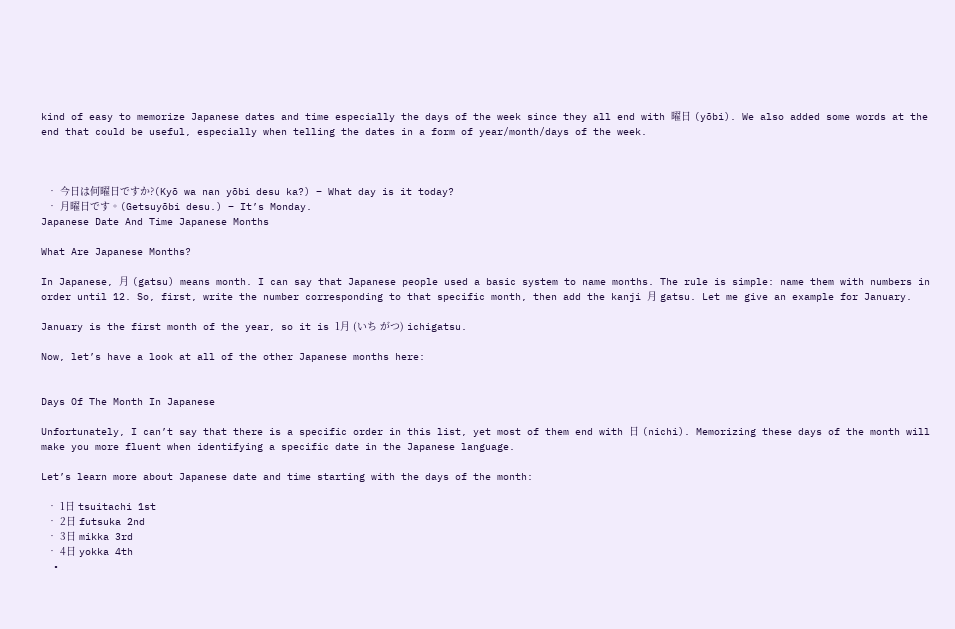kind of easy to memorize Japanese dates and time especially the days of the week since they all end with 曜日 (yōbi). We also added some words at the end that could be useful, especially when telling the dates in a form of year/month/days of the week.



  • 今日は何曜日ですか?(Kyō wa nan yōbi desu ka?) – What day is it today?
  • 月曜日です。(Getsuyōbi desu.) – It’s Monday.
Japanese Date And Time Japanese Months

What Are Japanese Months?

In Japanese, 月 (gatsu) means month. I can say that Japanese people used a basic system to name months. The rule is simple: name them with numbers in order until 12. So, first, write the number corresponding to that specific month, then add the kanji 月 gatsu. Let me give an example for January.

January is the first month of the year, so it is 1月 (いち がつ) ichigatsu.

Now, let’s have a look at all of the other Japanese months here:


Days Of The Month In Japanese

Unfortunately, I can’t say that there is a specific order in this list, yet most of them end with 日 (nichi). Memorizing these days of the month will make you more fluent when identifying a specific date in the Japanese language.

Let’s learn more about Japanese date and time starting with the days of the month:

  • 1日 tsuitachi 1st
  • 2日 futsuka 2nd
  • 3日 mikka 3rd
  • 4日 yokka 4th
  •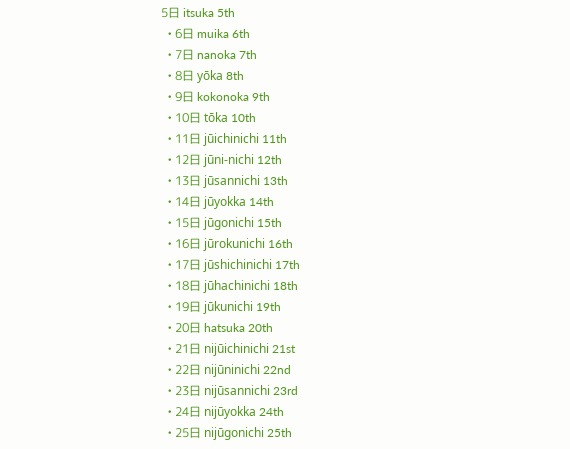5日 itsuka 5th
  • 6日 muika 6th
  • 7日 nanoka 7th
  • 8日 yōka 8th
  • 9日 kokonoka 9th
  • 10日 tōka 10th
  • 11日 jūichinichi 11th
  • 12日 jūni-nichi 12th
  • 13日 jūsannichi 13th
  • 14日 jūyokka 14th
  • 15日 jūgonichi 15th
  • 16日 jūrokunichi 16th
  • 17日 jūshichinichi 17th
  • 18日 jūhachinichi 18th
  • 19日 jūkunichi 19th
  • 20日 hatsuka 20th
  • 21日 nijūichinichi 21st
  • 22日 nijūninichi 22nd
  • 23日 nijūsannichi 23rd
  • 24日 nijūyokka 24th
  • 25日 nijūgonichi 25th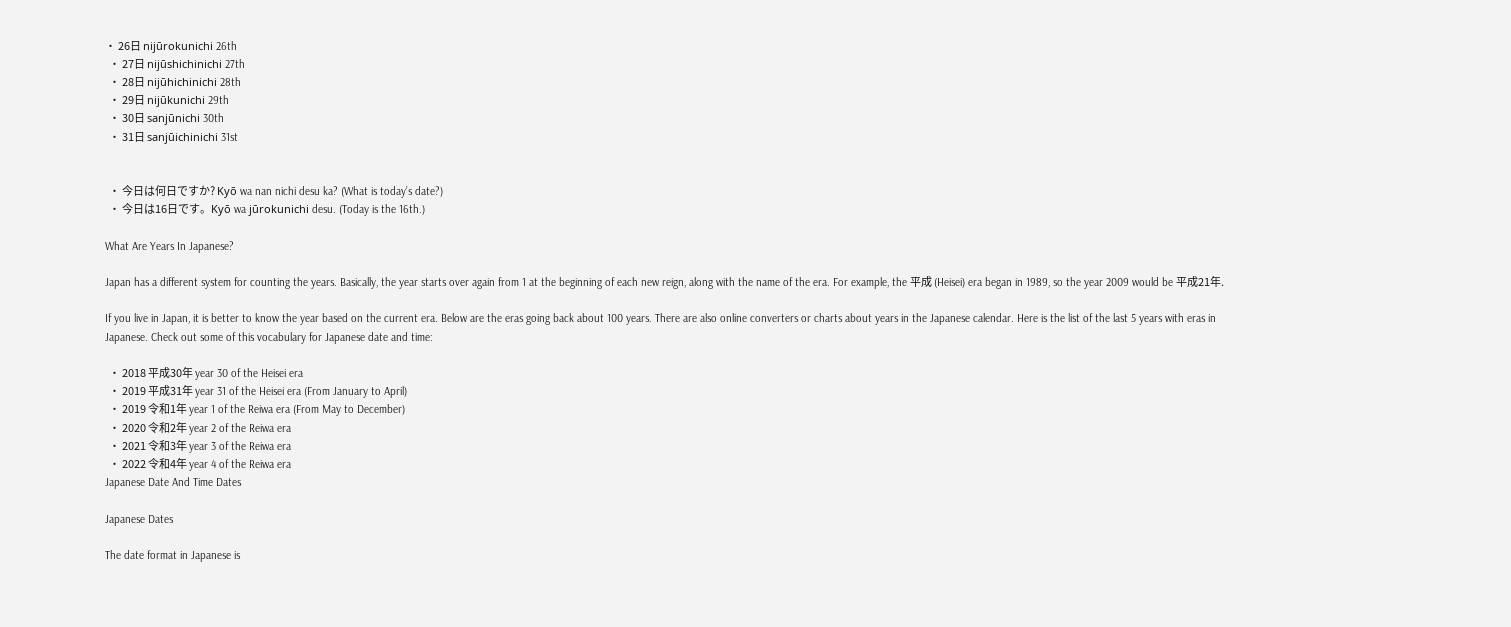• 26日 nijūrokunichi 26th
  • 27日 nijūshichinichi 27th
  • 28日 nijūhichinichi 28th
  • 29日 nijūkunichi 29th
  • 30日 sanjūnichi 30th
  • 31日 sanjūichinichi 31st


  • 今日は何日ですか? Kyō wa nan nichi desu ka? (What is today’s date?)
  • 今日は16日です。Kyō wa jūrokunichi desu. (Today is the 16th.)

What Are Years In Japanese?

Japan has a different system for counting the years. Basically, the year starts over again from 1 at the beginning of each new reign, along with the name of the era. For example, the 平成 (Heisei) era began in 1989, so the year 2009 would be 平成21年.

If you live in Japan, it is better to know the year based on the current era. Below are the eras going back about 100 years. There are also online converters or charts about years in the Japanese calendar. Here is the list of the last 5 years with eras in Japanese. Check out some of this vocabulary for Japanese date and time:

  • 2018 平成30年 year 30 of the Heisei era
  • 2019 平成31年 year 31 of the Heisei era (From January to April)
  • 2019 令和1年 year 1 of the Reiwa era (From May to December)
  • 2020 令和2年 year 2 of the Reiwa era
  • 2021 令和3年 year 3 of the Reiwa era
  • 2022 令和4年 year 4 of the Reiwa era
Japanese Date And Time Dates

Japanese Dates

The date format in Japanese is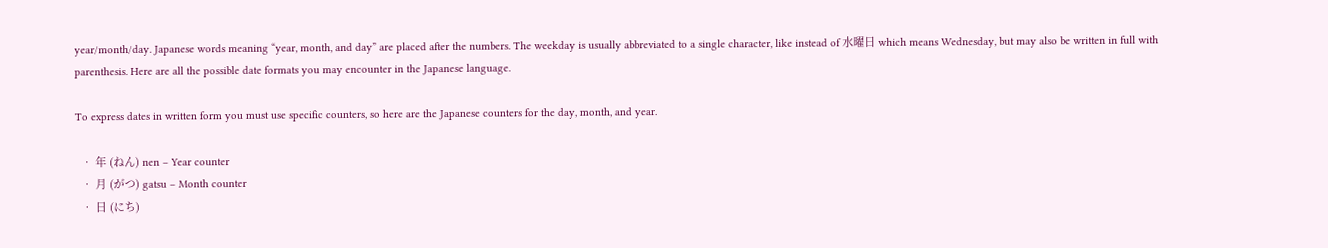year/month/day. Japanese words meaning “year, month, and day” are placed after the numbers. The weekday is usually abbreviated to a single character, like instead of 水曜日 which means Wednesday, but may also be written in full with parenthesis. Here are all the possible date formats you may encounter in the Japanese language.

To express dates in written form you must use specific counters, so here are the Japanese counters for the day, month, and year.

  • 年 (ねん) nen – Year counter
  • 月 (がつ) gatsu – Month counter
  • 日 (にち)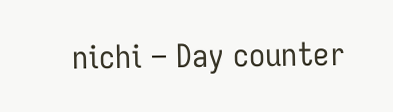nichi – Day counter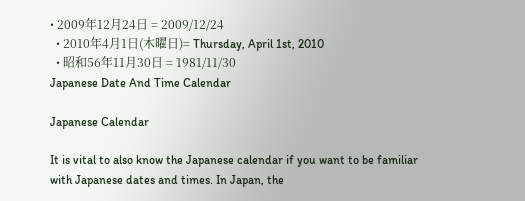• 2009年12月24日 = 2009/12/24
  • 2010年4月1日(木曜日)= Thursday, April 1st, 2010
  • 昭和56年11月30日 = 1981/11/30
Japanese Date And Time Calendar

Japanese Calendar

It is vital to also know the Japanese calendar if you want to be familiar with Japanese dates and times. In Japan, the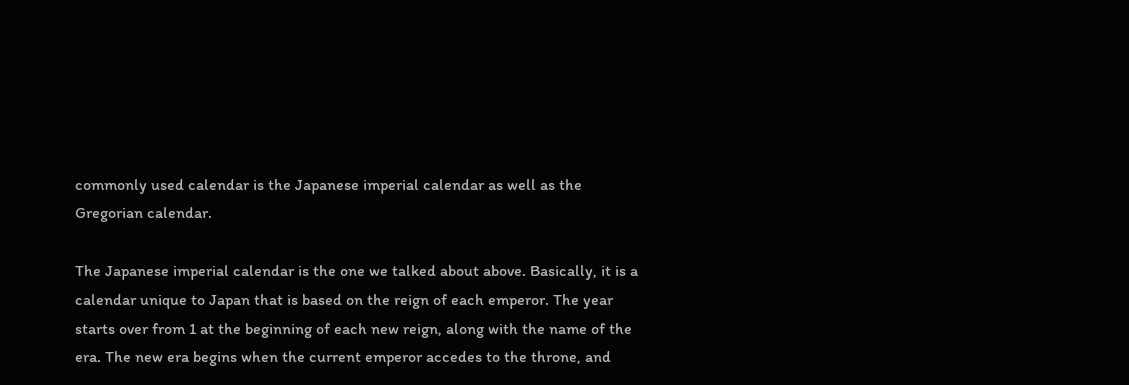commonly used calendar is the Japanese imperial calendar as well as the Gregorian calendar.

The Japanese imperial calendar is the one we talked about above. Basically, it is a calendar unique to Japan that is based on the reign of each emperor. The year starts over from 1 at the beginning of each new reign, along with the name of the era. The new era begins when the current emperor accedes to the throne, and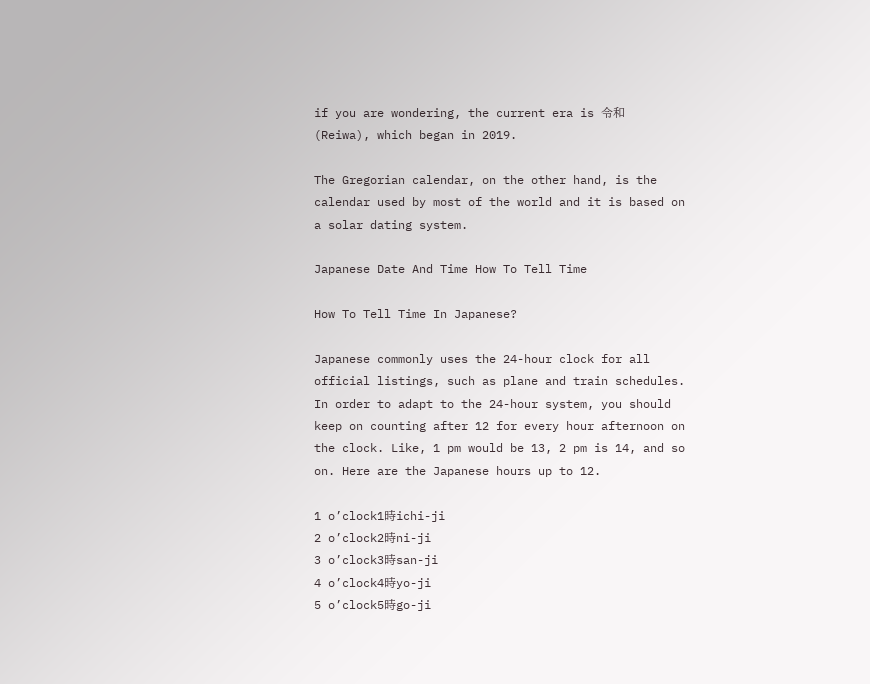if you are wondering, the current era is 令和 (Reiwa), which began in 2019.

The Gregorian calendar, on the other hand, is the calendar used by most of the world and it is based on a solar dating system.

Japanese Date And Time How To Tell Time

How To Tell Time In Japanese?

Japanese commonly uses the 24-hour clock for all official listings, such as plane and train schedules. In order to adapt to the 24-hour system, you should keep on counting after 12 for every hour afternoon on the clock. Like, 1 pm would be 13, 2 pm is 14, and so on. Here are the Japanese hours up to 12.

1 o’clock1時ichi-ji
2 o’clock2時ni-ji
3 o’clock3時san-ji
4 o’clock4時yo-ji
5 o’clock5時go-ji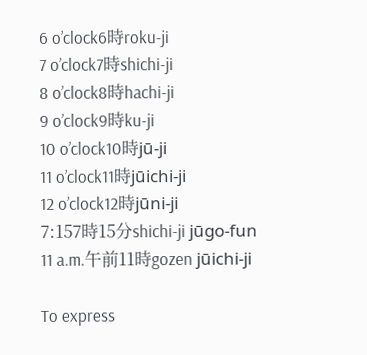6 o’clock6時roku-ji
7 o’clock7時shichi-ji
8 o’clock8時hachi-ji
9 o’clock9時ku-ji
10 o’clock10時jū-ji
11 o’clock11時jūichi-ji
12 o’clock12時jūni-ji
7:157時15分shichi-ji jūgo-fun
11 a.m.午前11時gozen jūichi-ji

To express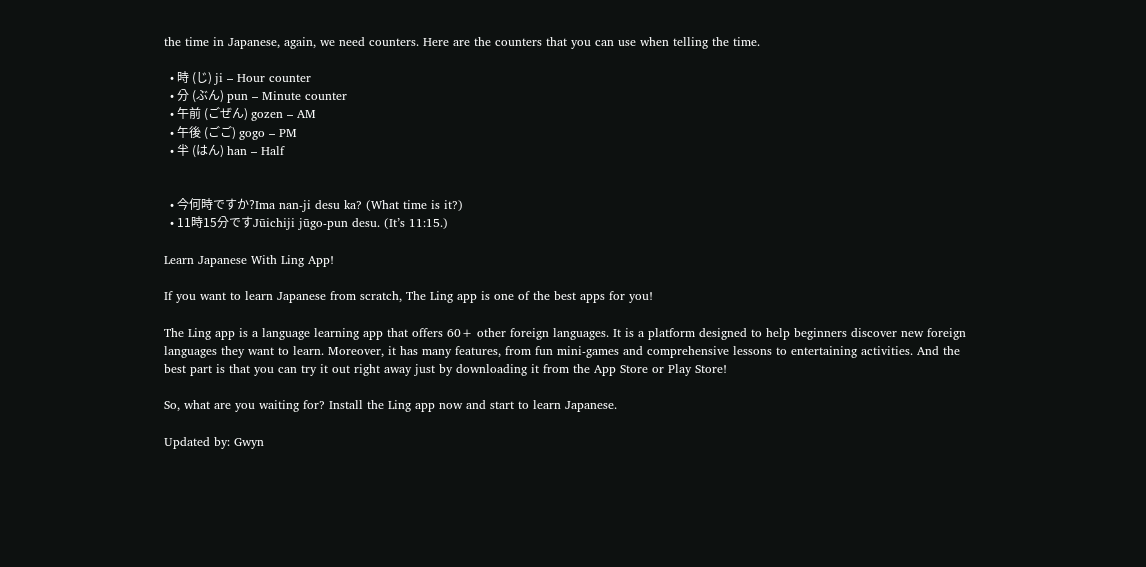the time in Japanese, again, we need counters. Here are the counters that you can use when telling the time.

  • 時 (じ) ji – Hour counter
  • 分 (ぶん) pun – Minute counter
  • 午前 (ごぜん) gozen – AM
  • 午後 (ごご) gogo – PM
  • 半 (はん) han – Half


  • 今何時ですか?Ima nan-ji desu ka? (What time is it?)
  • 11時15分ですJūichiji jūgo-pun desu. (It’s 11:15.)

Learn Japanese With Ling App!

If you want to learn Japanese from scratch, The Ling app is one of the best apps for you!

The Ling app is a language learning app that offers 60+ other foreign languages. It is a platform designed to help beginners discover new foreign languages they want to learn. Moreover, it has many features, from fun mini-games and comprehensive lessons to entertaining activities. And the best part is that you can try it out right away just by downloading it from the App Store or Play Store!

So, what are you waiting for? Install the Ling app now and start to learn Japanese.

Updated by: Gwyn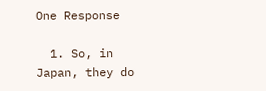One Response

  1. So, in Japan, they do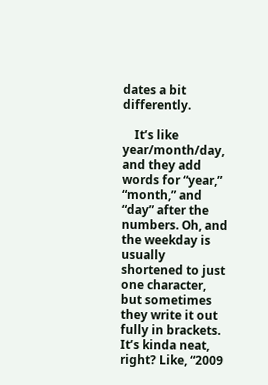dates a bit differently.

    It’s like year/month/day, and they add words for “year,” “month,” and “day” after the numbers. Oh, and the weekday is usually shortened to just one character, but sometimes they write it out fully in brackets. It’s kinda neat, right? Like, “2009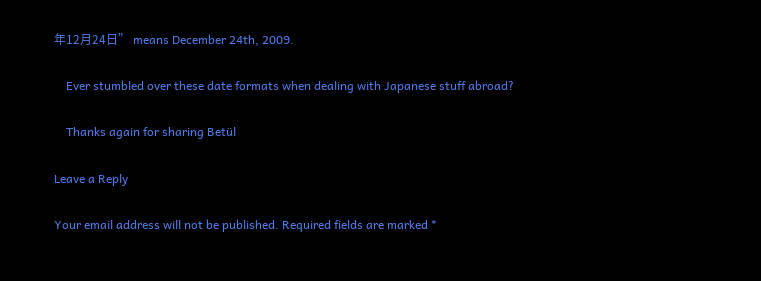年12月24日” means December 24th, 2009.

    Ever stumbled over these date formats when dealing with Japanese stuff abroad?

    Thanks again for sharing Betül

Leave a Reply

Your email address will not be published. Required fields are marked *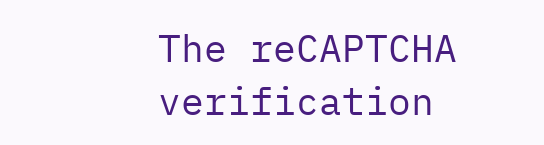The reCAPTCHA verification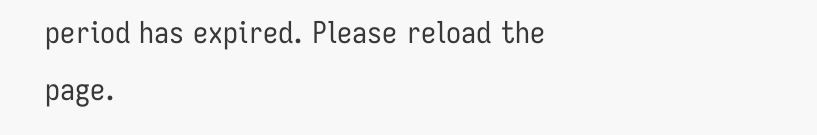period has expired. Please reload the page.